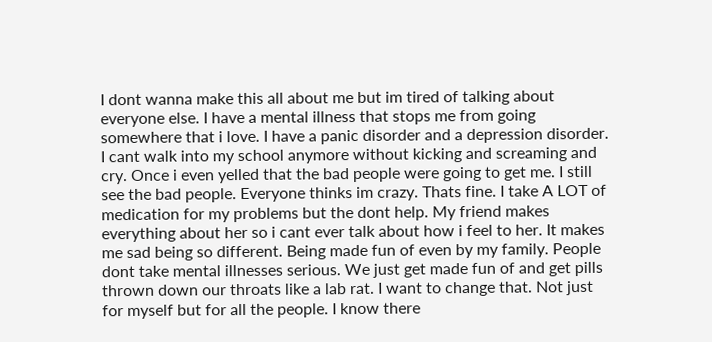I dont wanna make this all about me but im tired of talking about everyone else. I have a mental illness that stops me from going somewhere that i love. I have a panic disorder and a depression disorder. I cant walk into my school anymore without kicking and screaming and cry. Once i even yelled that the bad people were going to get me. I still see the bad people. Everyone thinks im crazy. Thats fine. I take A LOT of medication for my problems but the dont help. My friend makes everything about her so i cant ever talk about how i feel to her. It makes me sad being so different. Being made fun of even by my family. People dont take mental illnesses serious. We just get made fun of and get pills thrown down our throats like a lab rat. I want to change that. Not just for myself but for all the people. I know there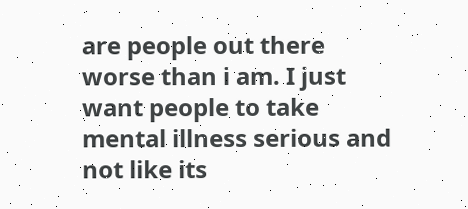are people out there worse than i am. I just want people to take mental illness serious and not like its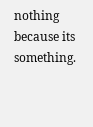nothing because its something.